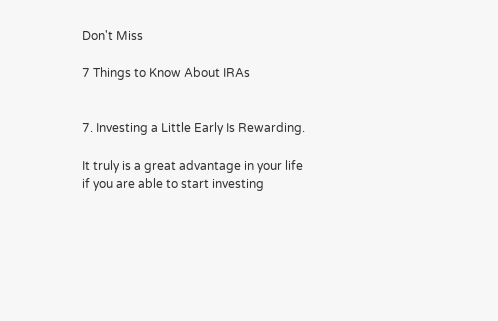Don't Miss

7 Things to Know About IRAs


7. Investing a Little Early Is Rewarding.

It truly is a great advantage in your life if you are able to start investing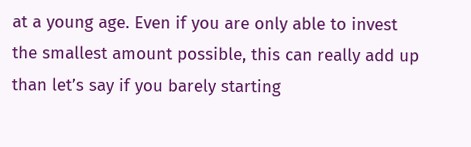at a young age. Even if you are only able to invest the smallest amount possible, this can really add up than let’s say if you barely starting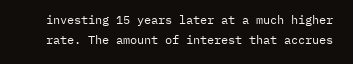investing 15 years later at a much higher rate. The amount of interest that accrues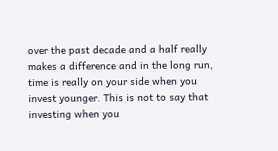over the past decade and a half really makes a difference and in the long run, time is really on your side when you invest younger. This is not to say that investing when you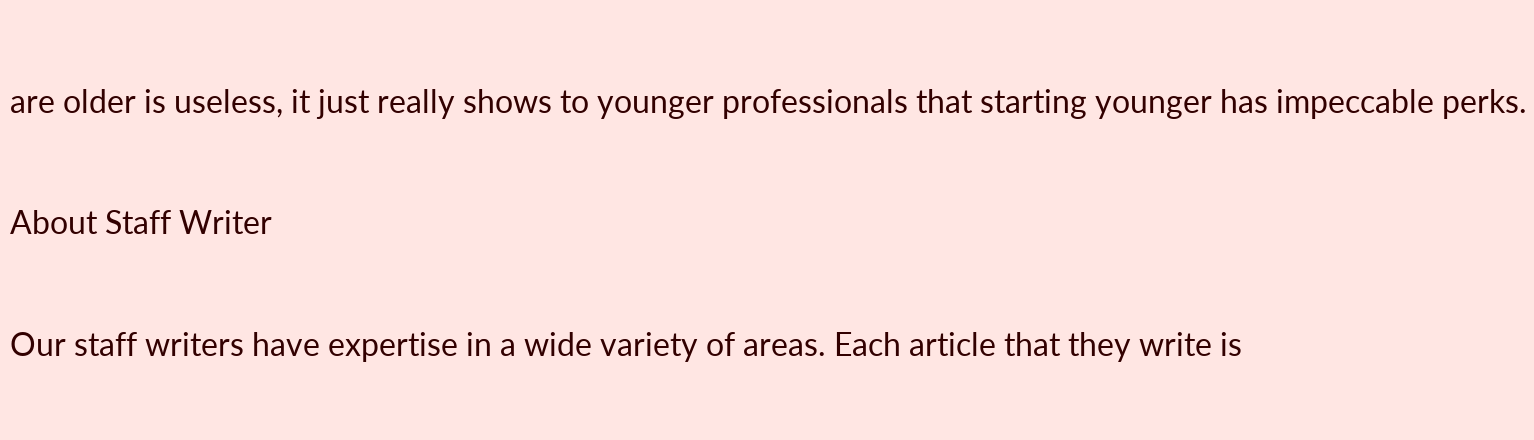are older is useless, it just really shows to younger professionals that starting younger has impeccable perks.

About Staff Writer

Our staff writers have expertise in a wide variety of areas. Each article that they write is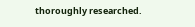thoroughly researched.